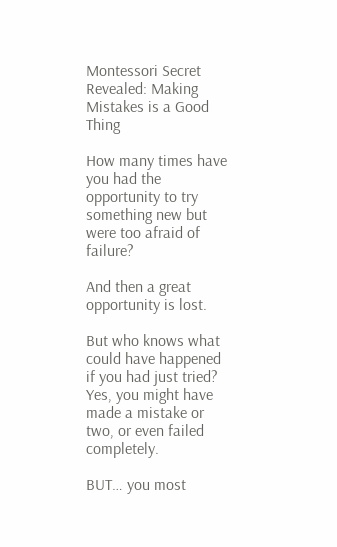Montessori Secret Revealed: Making Mistakes is a Good Thing

How many times have you had the opportunity to try something new but were too afraid of failure?

And then a great opportunity is lost.

But who knows what could have happened if you had just tried? Yes, you might have made a mistake or two, or even failed completely.

BUT… you most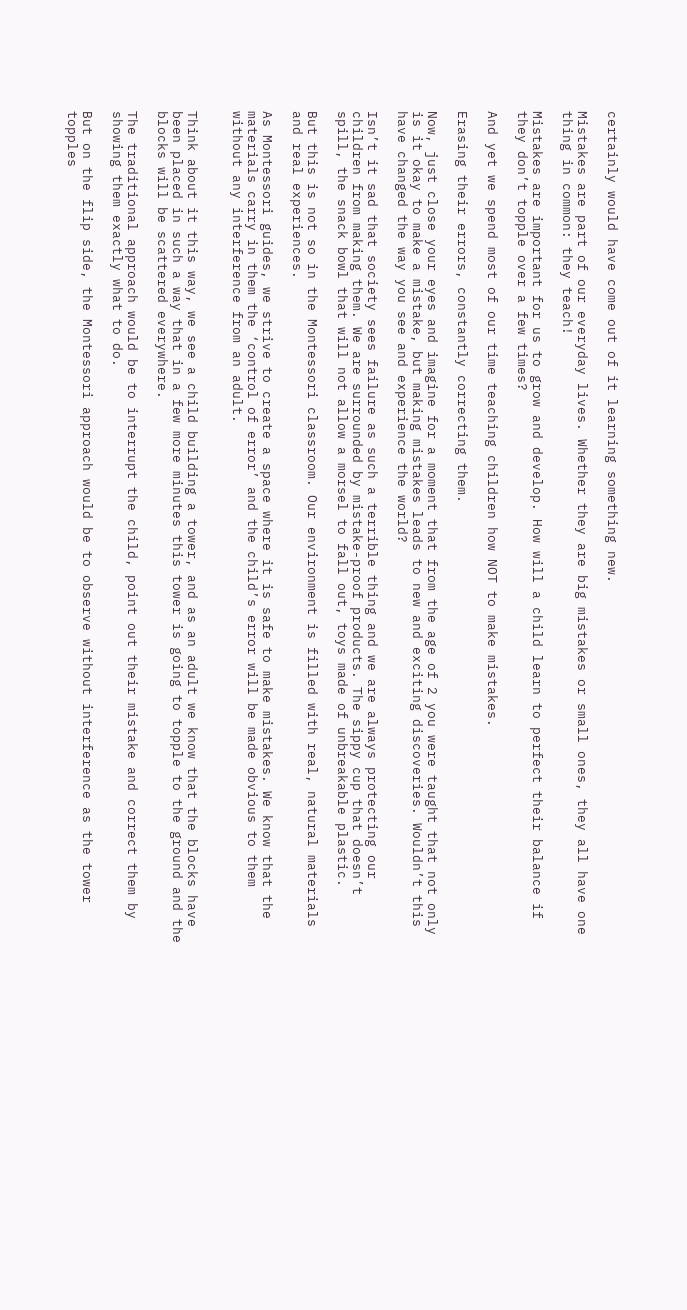certainly would have come out of it learning something new.

Mistakes are part of our everyday lives. Whether they are big mistakes or small ones, they all have one thing in common: they teach!

Mistakes are important for us to grow and develop. How will a child learn to perfect their balance if they don’t topple over a few times?

And yet we spend most of our time teaching children how NOT to make mistakes.

Erasing their errors, constantly correcting them.

Now, just close your eyes and imagine for a moment that from the age of 2 you were taught that not only is it okay to make a mistake, but making mistakes leads to new and exciting discoveries. Wouldn’t this have changed the way you see and experience the world?

Isn’t it sad that society sees failure as such a terrible thing and we are always protecting our children from making them. We are surrounded by mistake-proof products. The sippy cup that doesn’t spill, the snack bowl that will not allow a morsel to fall out, toys made of unbreakable plastic.

But this is not so in the Montessori classroom. Our environment is filled with real, natural materials and real experiences.

As Montessori guides, we strive to create a space where it is safe to make mistakes. We know that the materials carry in them the ‘control of error’ and the child’s error will be made obvious to them without any interference from an adult.


Think about it this way, we see a child building a tower, and as an adult we know that the blocks have been placed in such a way that in a few more minutes this tower is going to topple to the ground and the blocks will be scattered everywhere.

The traditional approach would be to interrupt the child, point out their mistake and correct them by showing them exactly what to do.

But on the flip side, the Montessori approach would be to observe without interference as the tower topples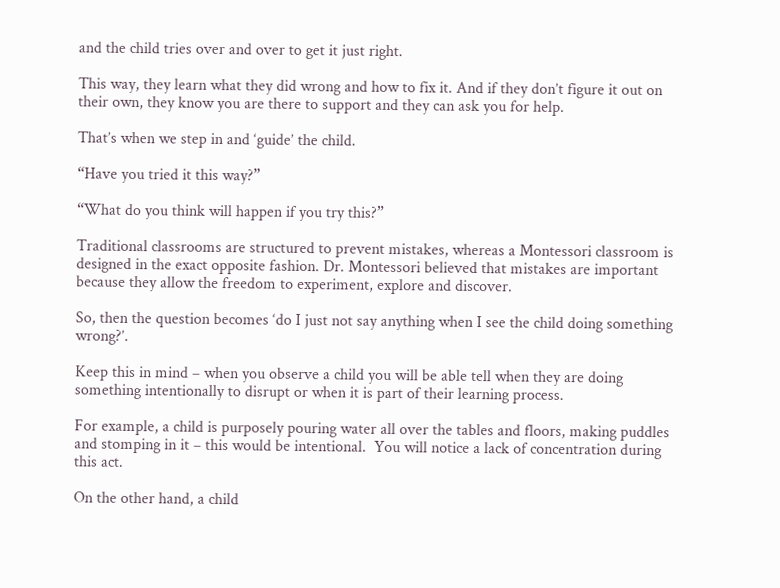and the child tries over and over to get it just right.

This way, they learn what they did wrong and how to fix it. And if they don’t figure it out on their own, they know you are there to support and they can ask you for help.

That’s when we step in and ‘guide’ the child.

“Have you tried it this way?”

“What do you think will happen if you try this?”

Traditional classrooms are structured to prevent mistakes, whereas a Montessori classroom is designed in the exact opposite fashion. Dr. Montessori believed that mistakes are important because they allow the freedom to experiment, explore and discover.

So, then the question becomes ‘do I just not say anything when I see the child doing something wrong?’.

Keep this in mind – when you observe a child you will be able tell when they are doing something intentionally to disrupt or when it is part of their learning process.

For example, a child is purposely pouring water all over the tables and floors, making puddles and stomping in it – this would be intentional.  You will notice a lack of concentration during this act.

On the other hand, a child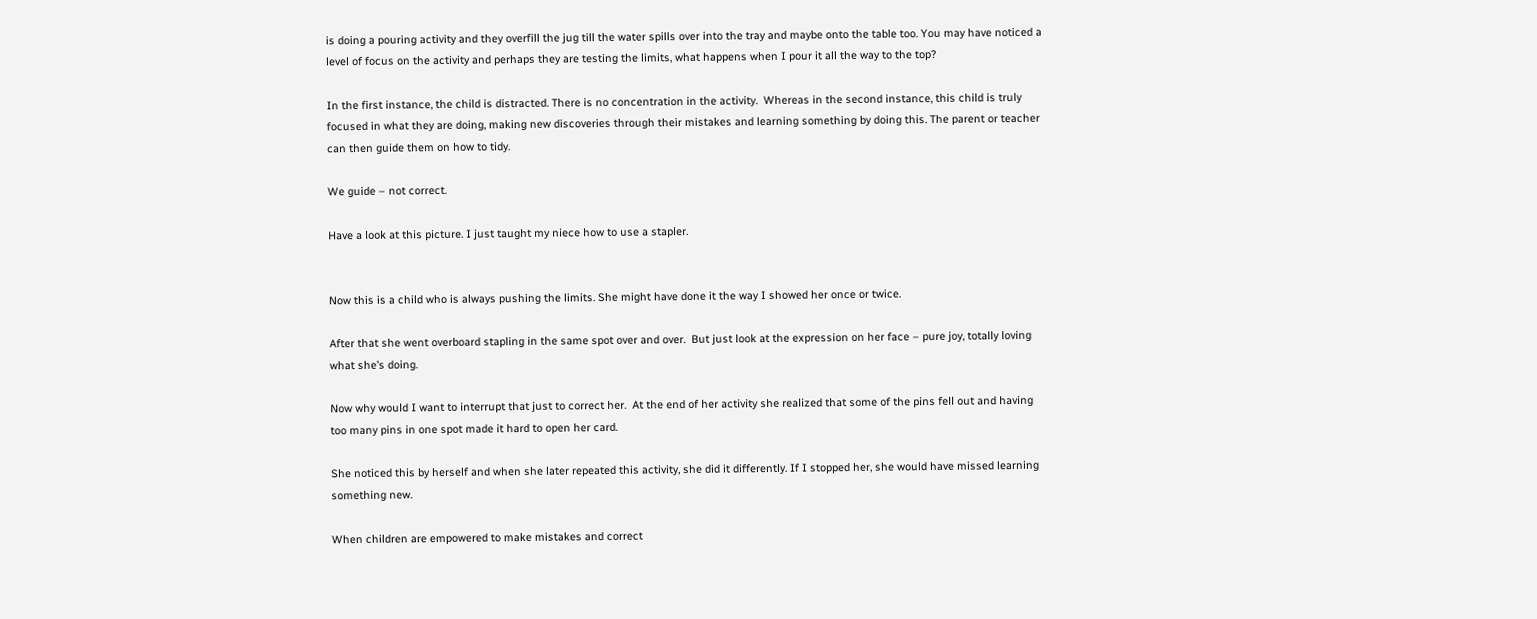is doing a pouring activity and they overfill the jug till the water spills over into the tray and maybe onto the table too. You may have noticed a level of focus on the activity and perhaps they are testing the limits, what happens when I pour it all the way to the top?

In the first instance, the child is distracted. There is no concentration in the activity.  Whereas in the second instance, this child is truly focused in what they are doing, making new discoveries through their mistakes and learning something by doing this. The parent or teacher can then guide them on how to tidy.

We guide – not correct.

Have a look at this picture. I just taught my niece how to use a stapler.


Now this is a child who is always pushing the limits. She might have done it the way I showed her once or twice.

After that she went overboard stapling in the same spot over and over.  But just look at the expression on her face – pure joy, totally loving what she’s doing.

Now why would I want to interrupt that just to correct her.  At the end of her activity she realized that some of the pins fell out and having too many pins in one spot made it hard to open her card.

She noticed this by herself and when she later repeated this activity, she did it differently. If I stopped her, she would have missed learning something new.

When children are empowered to make mistakes and correct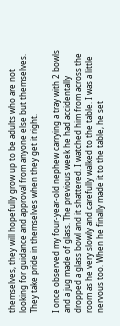themselves, they will hopefully grow up to be adults who are not looking for guidance and approval from anyone else but themselves. They take pride in themselves when they get it right.

I once observed my four-year-old nephew carrying a tray with 2 bowls and a jug made of glass. The previous week he had accidentally dropped a glass bowl and it shattered. I watched him from across the room as he very slowly and carefully walked to the table. I was a little nervous too. When he finally made it to the table, he set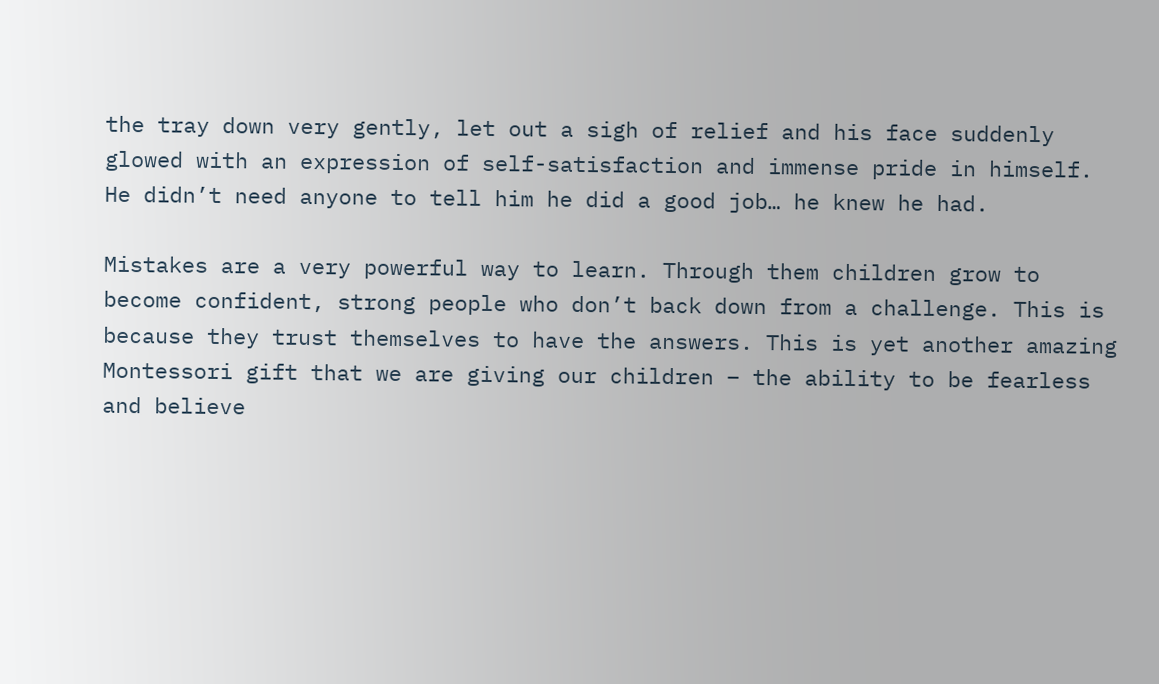the tray down very gently, let out a sigh of relief and his face suddenly glowed with an expression of self-satisfaction and immense pride in himself. He didn’t need anyone to tell him he did a good job… he knew he had.

Mistakes are a very powerful way to learn. Through them children grow to become confident, strong people who don’t back down from a challenge. This is because they trust themselves to have the answers. This is yet another amazing Montessori gift that we are giving our children – the ability to be fearless and believe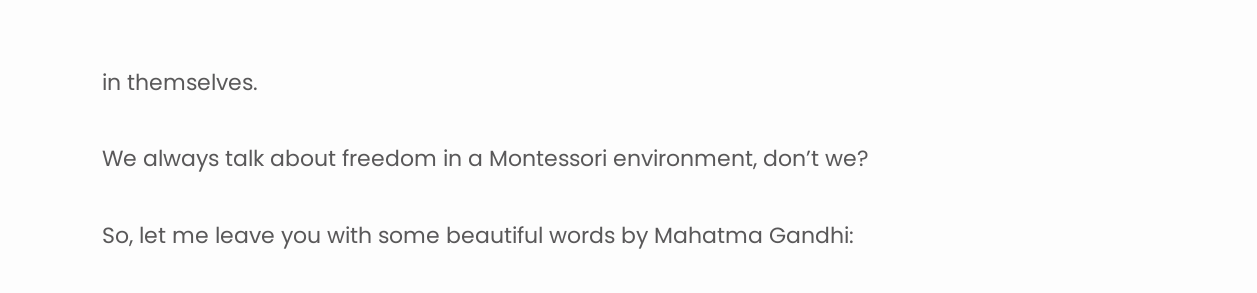in themselves.

We always talk about freedom in a Montessori environment, don’t we?

So, let me leave you with some beautiful words by Mahatma Gandhi: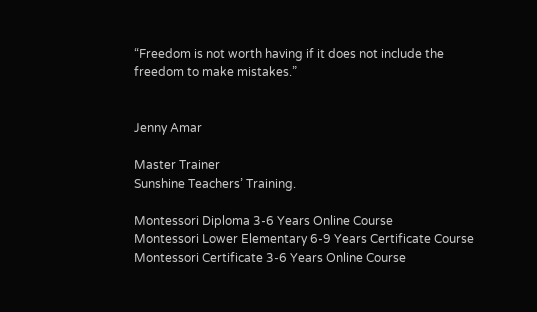“Freedom is not worth having if it does not include the freedom to make mistakes.”


Jenny Amar

Master Trainer
Sunshine Teachers’ Training.

Montessori Diploma 3-6 Years Online Course
Montessori Lower Elementary 6-9 Years Certificate Course
Montessori Certificate 3-6 Years Online Course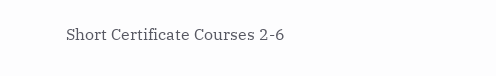Short Certificate Courses 2-6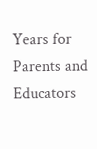Years for Parents and Educators